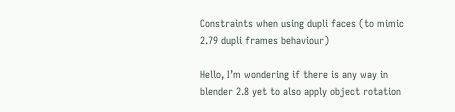Constraints when using dupli faces (to mimic 2.79 dupli frames behaviour)

Hello, I’m wondering if there is any way in blender 2.8 yet to also apply object rotation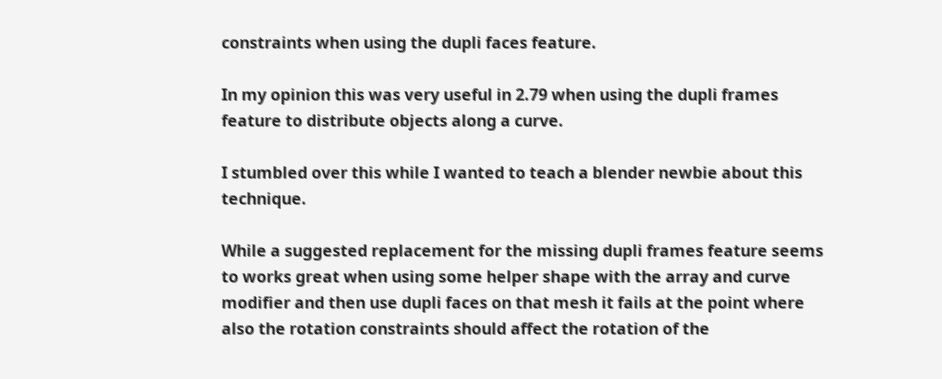constraints when using the dupli faces feature.

In my opinion this was very useful in 2.79 when using the dupli frames feature to distribute objects along a curve.

I stumbled over this while I wanted to teach a blender newbie about this technique.

While a suggested replacement for the missing dupli frames feature seems to works great when using some helper shape with the array and curve modifier and then use dupli faces on that mesh it fails at the point where also the rotation constraints should affect the rotation of the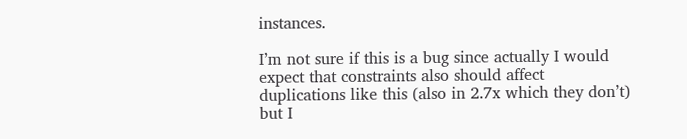instances.

I’m not sure if this is a bug since actually I would expect that constraints also should affect duplications like this (also in 2.7x which they don’t) but I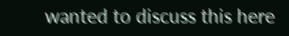wanted to discuss this here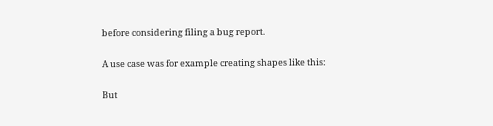before considering filing a bug report.

A use case was for example creating shapes like this:

But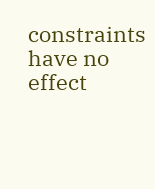constraints have no effect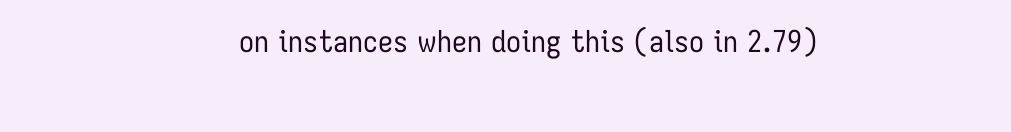on instances when doing this (also in 2.79)